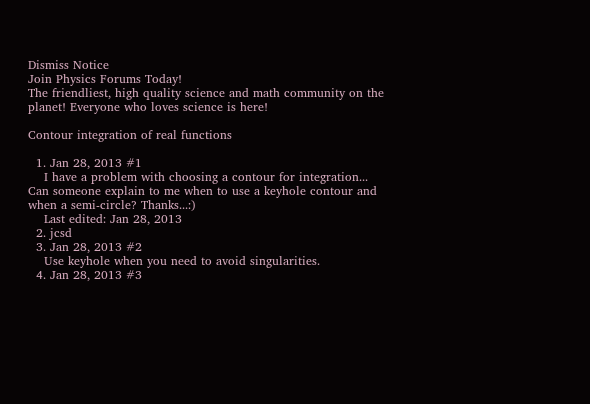Dismiss Notice
Join Physics Forums Today!
The friendliest, high quality science and math community on the planet! Everyone who loves science is here!

Contour integration of real functions

  1. Jan 28, 2013 #1
    I have a problem with choosing a contour for integration... Can someone explain to me when to use a keyhole contour and when a semi-circle? Thanks...:)
    Last edited: Jan 28, 2013
  2. jcsd
  3. Jan 28, 2013 #2
    Use keyhole when you need to avoid singularities.
  4. Jan 28, 2013 #3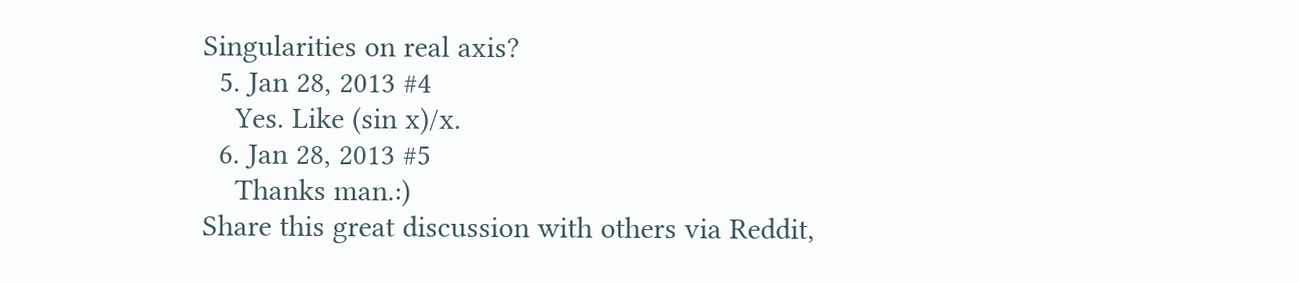Singularities on real axis?
  5. Jan 28, 2013 #4
    Yes. Like (sin x)/x.
  6. Jan 28, 2013 #5
    Thanks man.:)
Share this great discussion with others via Reddit,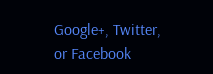Google+, Twitter, or Facebook